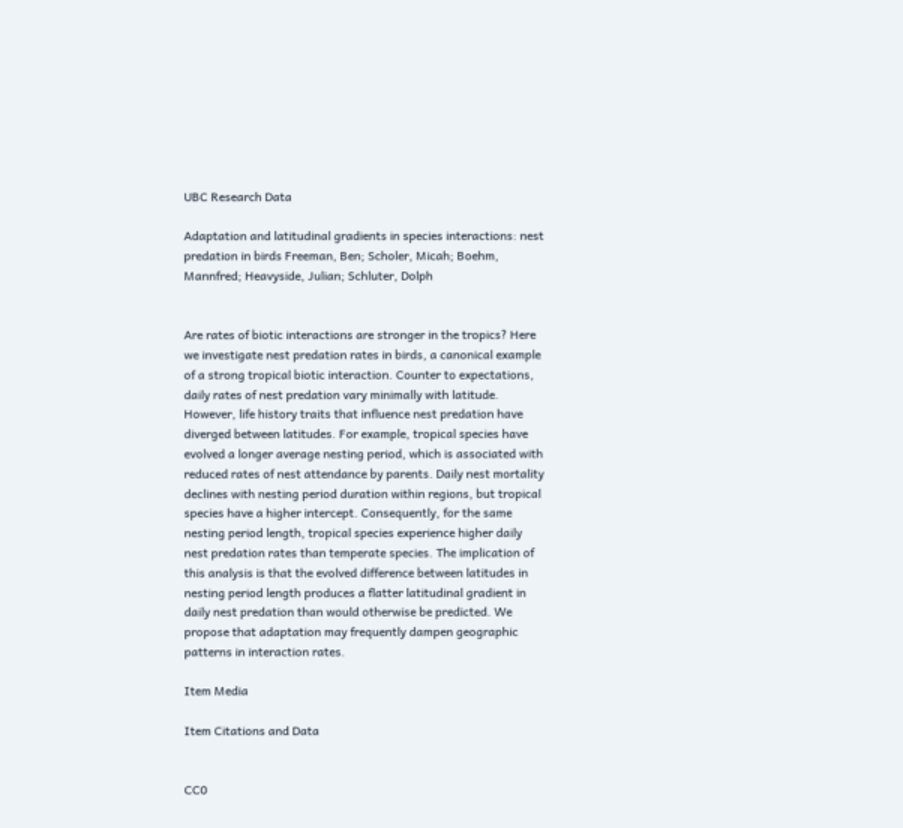UBC Research Data

Adaptation and latitudinal gradients in species interactions: nest predation in birds Freeman, Ben; Scholer, Micah; Boehm, Mannfred; Heavyside, Julian; Schluter, Dolph


Are rates of biotic interactions are stronger in the tropics? Here we investigate nest predation rates in birds, a canonical example of a strong tropical biotic interaction. Counter to expectations, daily rates of nest predation vary minimally with latitude. However, life history traits that influence nest predation have diverged between latitudes. For example, tropical species have evolved a longer average nesting period, which is associated with reduced rates of nest attendance by parents. Daily nest mortality declines with nesting period duration within regions, but tropical species have a higher intercept. Consequently, for the same nesting period length, tropical species experience higher daily nest predation rates than temperate species. The implication of this analysis is that the evolved difference between latitudes in nesting period length produces a flatter latitudinal gradient in daily nest predation than would otherwise be predicted. We propose that adaptation may frequently dampen geographic patterns in interaction rates.

Item Media

Item Citations and Data


CC0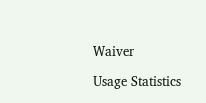Waiver

Usage Statistics